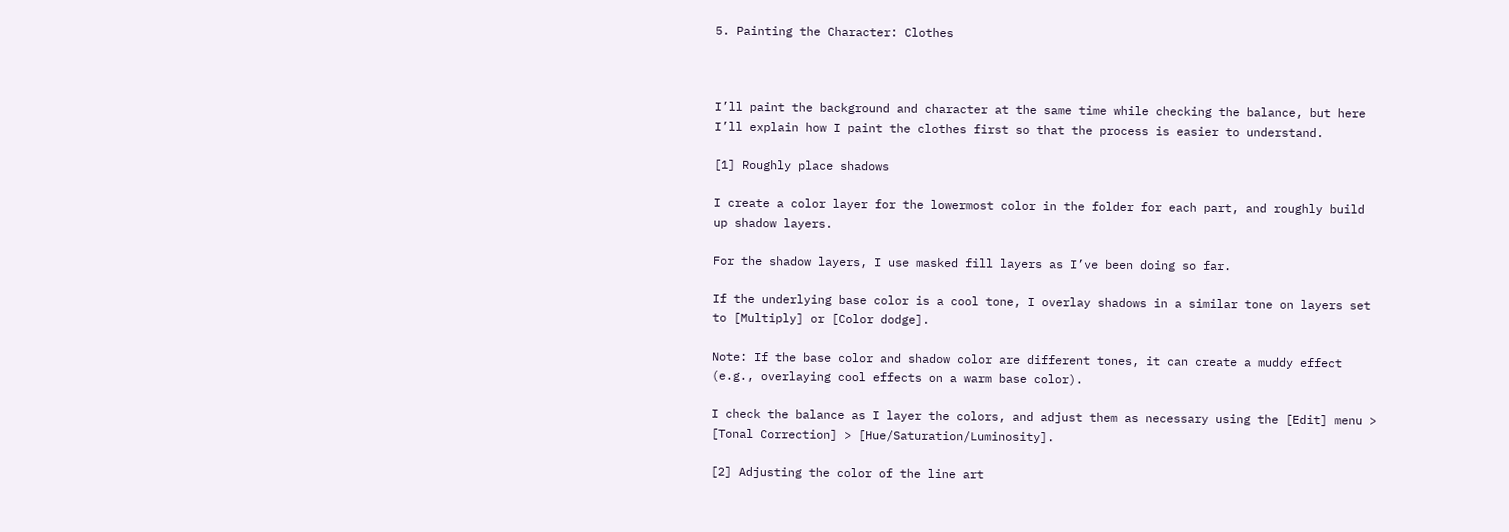5. Painting the Character: Clothes



I’ll paint the background and character at the same time while checking the balance, but here I’ll explain how I paint the clothes first so that the process is easier to understand.

[1] Roughly place shadows

I create a color layer for the lowermost color in the folder for each part, and roughly build up shadow layers.

For the shadow layers, I use masked fill layers as I’ve been doing so far.

If the underlying base color is a cool tone, I overlay shadows in a similar tone on layers set to [Multiply] or [Color dodge].

Note: If the base color and shadow color are different tones, it can create a muddy effect (e.g., overlaying cool effects on a warm base color).

I check the balance as I layer the colors, and adjust them as necessary using the [Edit] menu > [Tonal Correction] > [Hue/Saturation/Luminosity].

[2] Adjusting the color of the line art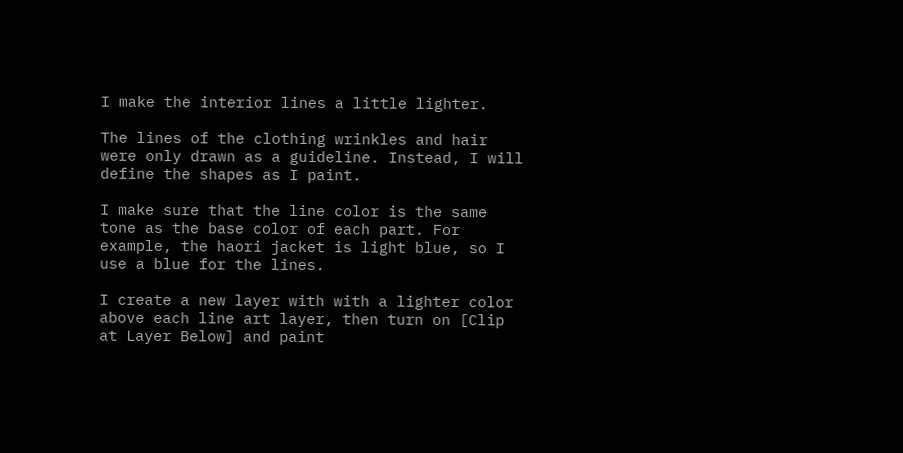I make the interior lines a little lighter.

The lines of the clothing wrinkles and hair were only drawn as a guideline. Instead, I will define the shapes as I paint.

I make sure that the line color is the same tone as the base color of each part. For example, the haori jacket is light blue, so I use a blue for the lines.

I create a new layer with with a lighter color above each line art layer, then turn on [Clip at Layer Below] and paint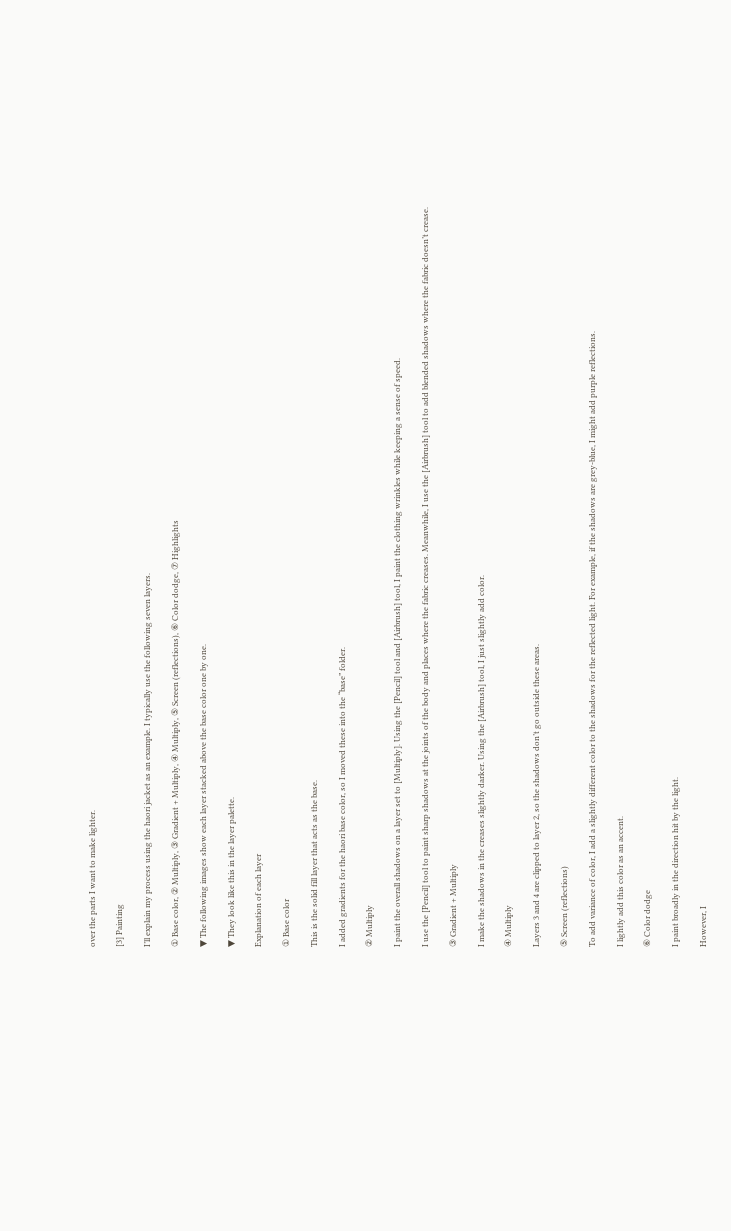over the parts I want to make lighter.

[3] Painting

I’ll explain my process using the haori jacket as an example. I typically use the following seven layers.

① Base color, ② Multiply, ③ Gradient + Multiply, ④ Multiply, ⑤ Screen (reflections), ⑥ Color dodge, ⑦ Highlights

▼ The following images show each layer stacked above the base color one by one.

▼ They look like this in the layer palette.

Explanation of each layer

① Base color

This is the solid fill layer that acts as the base.

I added gradients for the haori base color, so I moved these into the “base” folder.

② Multiply

I paint the overall shadows on a layer set to [Multiply]. Using the [Pencil] tool and [Airbrush] tool, I paint the clothing wrinkles while keeping a sense of speed.

I use the [Pencil] tool to paint sharp shadows at the joints of the body and places where the fabric creases. Meanwhile, I use the [Airbrush] tool to add blended shadows where the fabric doesn’t crease.

③ Gradient + Multiply

I make the shadows in the creases slightly darker. Using the [Airbrush] tool, I just slightly add color.

④ Multiply

Layers 3 and 4 are clipped to layer 2, so the shadows don’t go outside these areas.

⑤ Screen (reflections)

To add variance of color, I add a slightly different color to the shadows for the reflected light. For example, if the shadows are grey-blue, I might add purple reflections.

I lightly add this color as an accent.

⑥ Color dodge

I paint broadly in the direction hit by the light.

However, I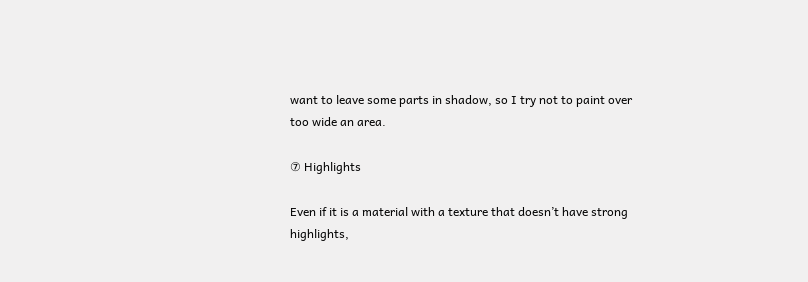want to leave some parts in shadow, so I try not to paint over too wide an area.

⑦ Highlights

Even if it is a material with a texture that doesn’t have strong highlights,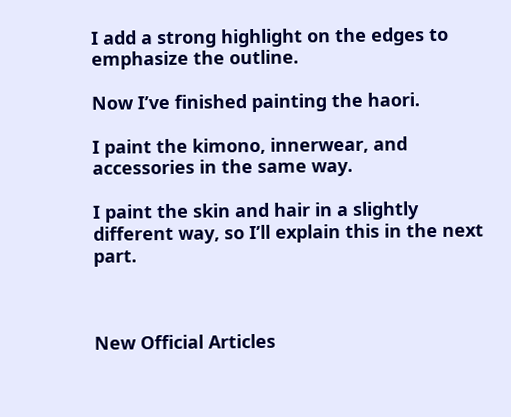I add a strong highlight on the edges to emphasize the outline.

Now I’ve finished painting the haori.

I paint the kimono, innerwear, and accessories in the same way.

I paint the skin and hair in a slightly different way, so I’ll explain this in the next part.



New Official Articles